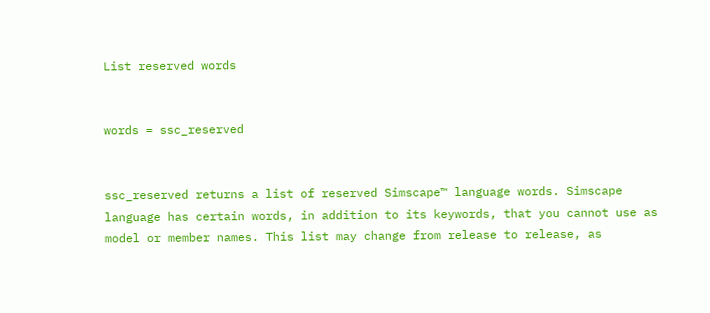List reserved words


words = ssc_reserved


ssc_reserved returns a list of reserved Simscape™ language words. Simscape language has certain words, in addition to its keywords, that you cannot use as model or member names. This list may change from release to release, as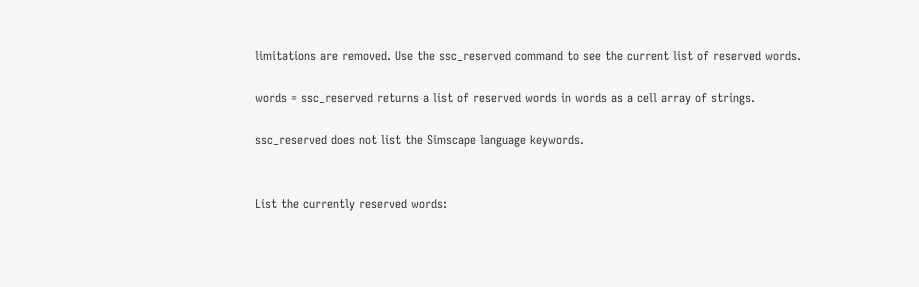limitations are removed. Use the ssc_reserved command to see the current list of reserved words.

words = ssc_reserved returns a list of reserved words in words as a cell array of strings.

ssc_reserved does not list the Simscape language keywords.


List the currently reserved words: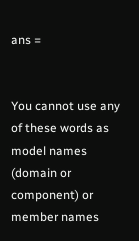ans =


You cannot use any of these words as model names (domain or component) or member names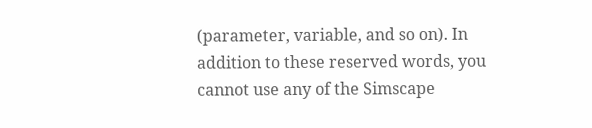(parameter, variable, and so on). In addition to these reserved words, you cannot use any of the Simscape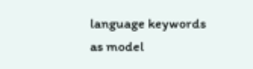language keywords as model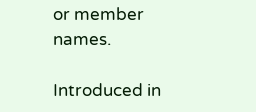or member names.

Introduced in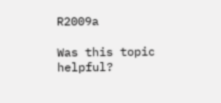R2009a

Was this topic helpful?